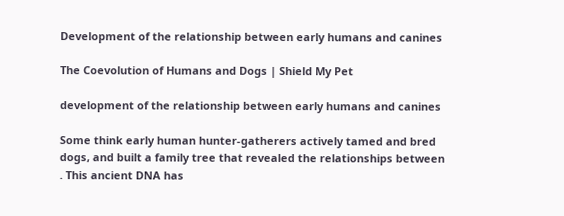Development of the relationship between early humans and canines

The Coevolution of Humans and Dogs | Shield My Pet

development of the relationship between early humans and canines

Some think early human hunter-gatherers actively tamed and bred dogs, and built a family tree that revealed the relationships between . This ancient DNA has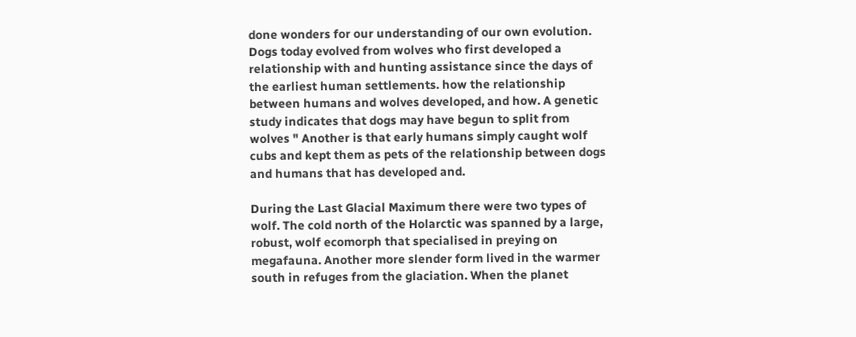done wonders for our understanding of our own evolution. Dogs today evolved from wolves who first developed a relationship with and hunting assistance since the days of the earliest human settlements. how the relationship between humans and wolves developed, and how. A genetic study indicates that dogs may have begun to split from wolves " Another is that early humans simply caught wolf cubs and kept them as pets of the relationship between dogs and humans that has developed and.

During the Last Glacial Maximum there were two types of wolf. The cold north of the Holarctic was spanned by a large, robust, wolf ecomorph that specialised in preying on megafauna. Another more slender form lived in the warmer south in refuges from the glaciation. When the planet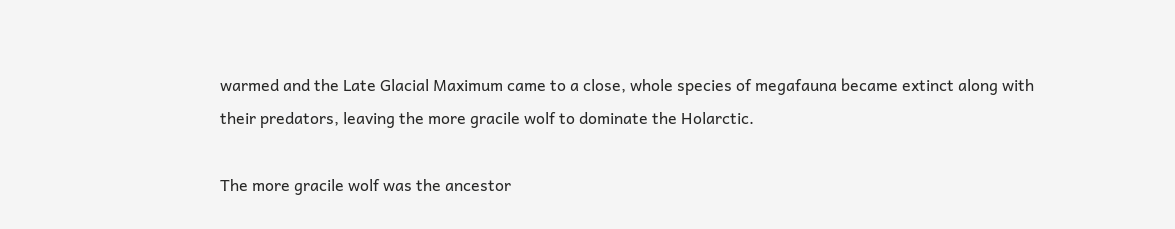warmed and the Late Glacial Maximum came to a close, whole species of megafauna became extinct along with their predators, leaving the more gracile wolf to dominate the Holarctic.

The more gracile wolf was the ancestor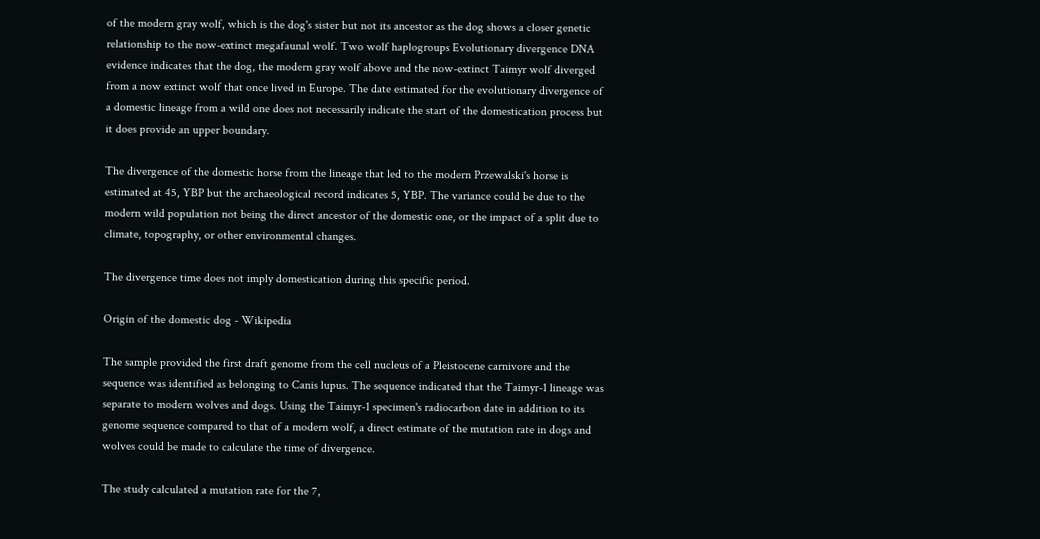of the modern gray wolf, which is the dog's sister but not its ancestor as the dog shows a closer genetic relationship to the now-extinct megafaunal wolf. Two wolf haplogroups Evolutionary divergence DNA evidence indicates that the dog, the modern gray wolf above and the now-extinct Taimyr wolf diverged from a now extinct wolf that once lived in Europe. The date estimated for the evolutionary divergence of a domestic lineage from a wild one does not necessarily indicate the start of the domestication process but it does provide an upper boundary.

The divergence of the domestic horse from the lineage that led to the modern Przewalski's horse is estimated at 45, YBP but the archaeological record indicates 5, YBP. The variance could be due to the modern wild population not being the direct ancestor of the domestic one, or the impact of a split due to climate, topography, or other environmental changes.

The divergence time does not imply domestication during this specific period.

Origin of the domestic dog - Wikipedia

The sample provided the first draft genome from the cell nucleus of a Pleistocene carnivore and the sequence was identified as belonging to Canis lupus. The sequence indicated that the Taimyr-1 lineage was separate to modern wolves and dogs. Using the Taimyr-1 specimen's radiocarbon date in addition to its genome sequence compared to that of a modern wolf, a direct estimate of the mutation rate in dogs and wolves could be made to calculate the time of divergence.

The study calculated a mutation rate for the 7,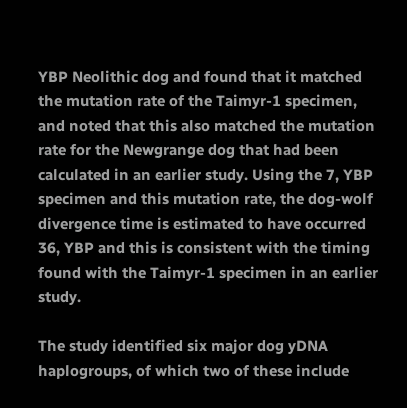YBP Neolithic dog and found that it matched the mutation rate of the Taimyr-1 specimen, and noted that this also matched the mutation rate for the Newgrange dog that had been calculated in an earlier study. Using the 7, YBP specimen and this mutation rate, the dog-wolf divergence time is estimated to have occurred 36, YBP and this is consistent with the timing found with the Taimyr-1 specimen in an earlier study.

The study identified six major dog yDNA haplogroups, of which two of these include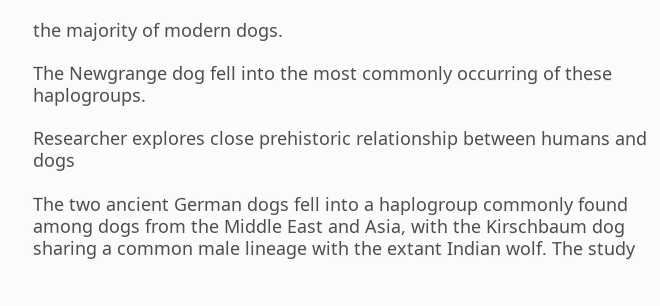the majority of modern dogs.

The Newgrange dog fell into the most commonly occurring of these haplogroups.

Researcher explores close prehistoric relationship between humans and dogs

The two ancient German dogs fell into a haplogroup commonly found among dogs from the Middle East and Asia, with the Kirschbaum dog sharing a common male lineage with the extant Indian wolf. The study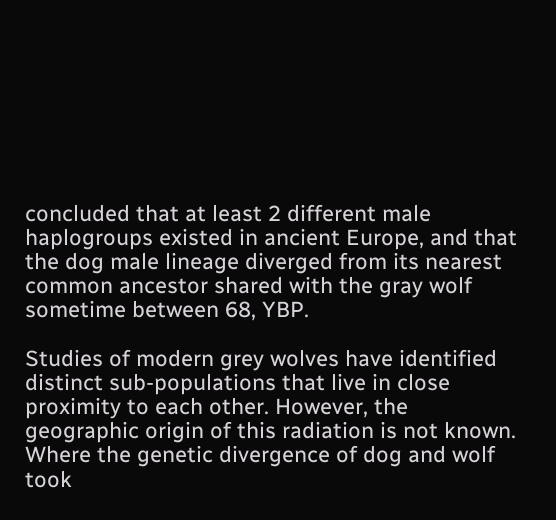concluded that at least 2 different male haplogroups existed in ancient Europe, and that the dog male lineage diverged from its nearest common ancestor shared with the gray wolf sometime between 68, YBP.

Studies of modern grey wolves have identified distinct sub-populations that live in close proximity to each other. However, the geographic origin of this radiation is not known. Where the genetic divergence of dog and wolf took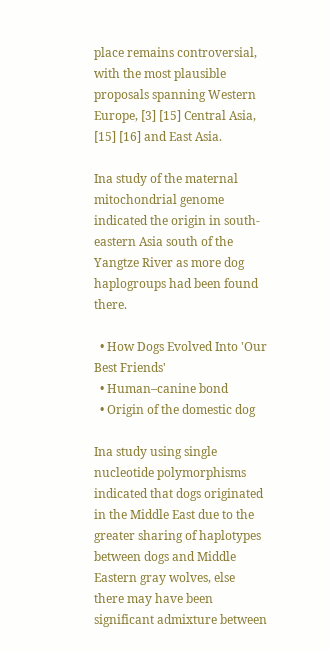place remains controversial, with the most plausible proposals spanning Western Europe, [3] [15] Central Asia, [15] [16] and East Asia.

Ina study of the maternal mitochondrial genome indicated the origin in south-eastern Asia south of the Yangtze River as more dog haplogroups had been found there.

  • How Dogs Evolved Into 'Our Best Friends'
  • Human–canine bond
  • Origin of the domestic dog

Ina study using single nucleotide polymorphisms indicated that dogs originated in the Middle East due to the greater sharing of haplotypes between dogs and Middle Eastern gray wolves, else there may have been significant admixture between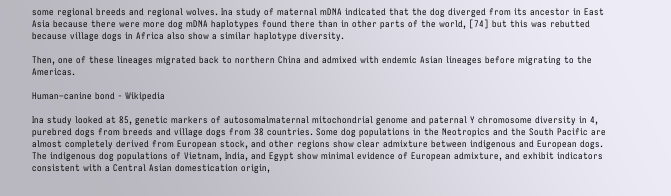some regional breeds and regional wolves. Ina study of maternal mDNA indicated that the dog diverged from its ancestor in East Asia because there were more dog mDNA haplotypes found there than in other parts of the world, [74] but this was rebutted because village dogs in Africa also show a similar haplotype diversity.

Then, one of these lineages migrated back to northern China and admixed with endemic Asian lineages before migrating to the Americas.

Human–canine bond - Wikipedia

Ina study looked at 85, genetic markers of autosomalmaternal mitochondrial genome and paternal Y chromosome diversity in 4, purebred dogs from breeds and village dogs from 38 countries. Some dog populations in the Neotropics and the South Pacific are almost completely derived from European stock, and other regions show clear admixture between indigenous and European dogs. The indigenous dog populations of Vietnam, India, and Egypt show minimal evidence of European admixture, and exhibit indicators consistent with a Central Asian domestication origin,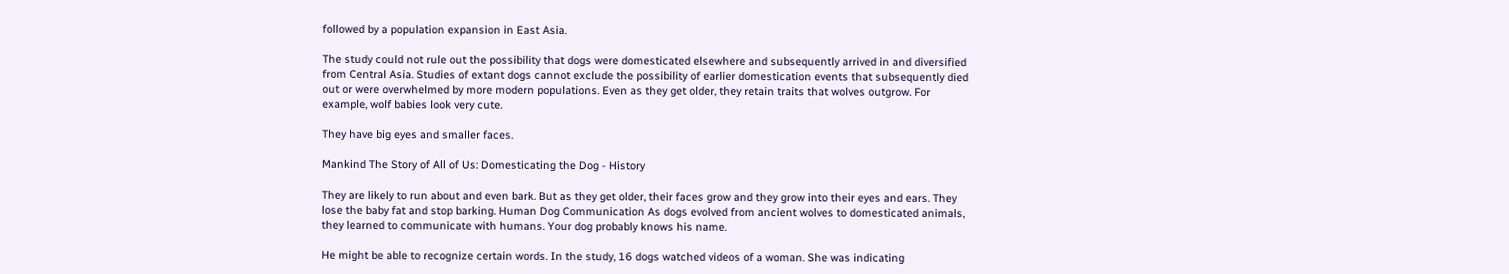followed by a population expansion in East Asia.

The study could not rule out the possibility that dogs were domesticated elsewhere and subsequently arrived in and diversified from Central Asia. Studies of extant dogs cannot exclude the possibility of earlier domestication events that subsequently died out or were overwhelmed by more modern populations. Even as they get older, they retain traits that wolves outgrow. For example, wolf babies look very cute.

They have big eyes and smaller faces.

Mankind The Story of All of Us: Domesticating the Dog - History

They are likely to run about and even bark. But as they get older, their faces grow and they grow into their eyes and ears. They lose the baby fat and stop barking. Human Dog Communication As dogs evolved from ancient wolves to domesticated animals, they learned to communicate with humans. Your dog probably knows his name.

He might be able to recognize certain words. In the study, 16 dogs watched videos of a woman. She was indicating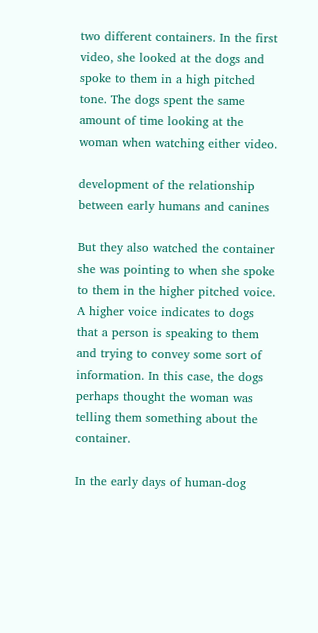two different containers. In the first video, she looked at the dogs and spoke to them in a high pitched tone. The dogs spent the same amount of time looking at the woman when watching either video.

development of the relationship between early humans and canines

But they also watched the container she was pointing to when she spoke to them in the higher pitched voice. A higher voice indicates to dogs that a person is speaking to them and trying to convey some sort of information. In this case, the dogs perhaps thought the woman was telling them something about the container.

In the early days of human-dog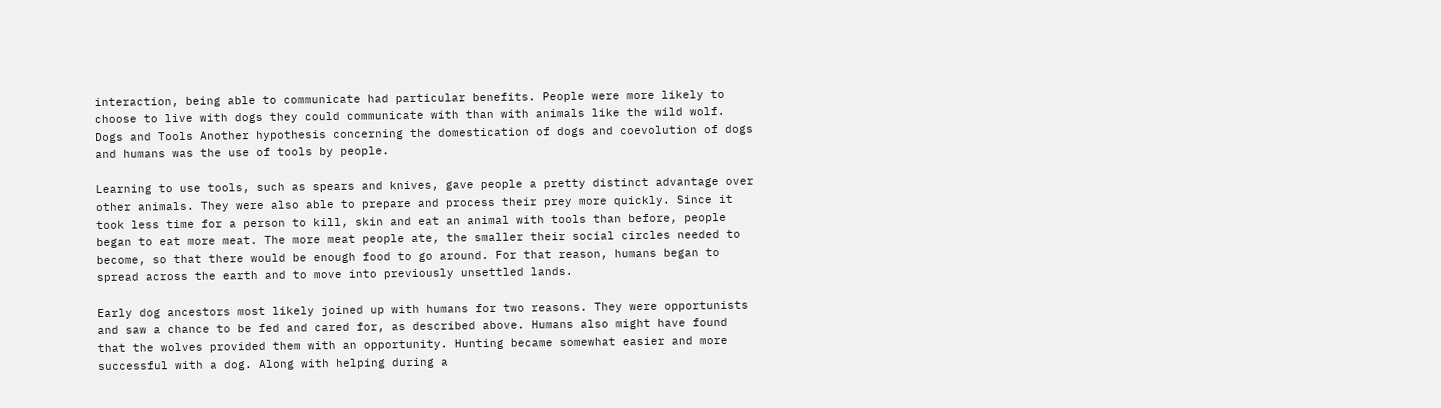interaction, being able to communicate had particular benefits. People were more likely to choose to live with dogs they could communicate with than with animals like the wild wolf. Dogs and Tools Another hypothesis concerning the domestication of dogs and coevolution of dogs and humans was the use of tools by people.

Learning to use tools, such as spears and knives, gave people a pretty distinct advantage over other animals. They were also able to prepare and process their prey more quickly. Since it took less time for a person to kill, skin and eat an animal with tools than before, people began to eat more meat. The more meat people ate, the smaller their social circles needed to become, so that there would be enough food to go around. For that reason, humans began to spread across the earth and to move into previously unsettled lands.

Early dog ancestors most likely joined up with humans for two reasons. They were opportunists and saw a chance to be fed and cared for, as described above. Humans also might have found that the wolves provided them with an opportunity. Hunting became somewhat easier and more successful with a dog. Along with helping during a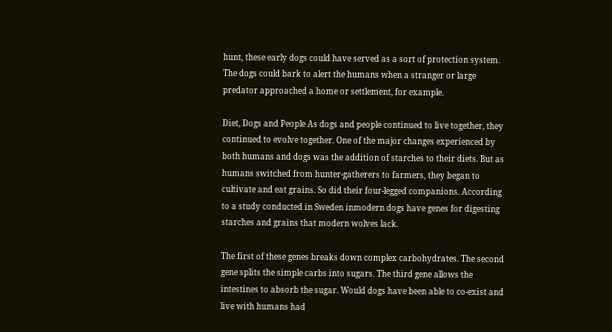hunt, these early dogs could have served as a sort of protection system. The dogs could bark to alert the humans when a stranger or large predator approached a home or settlement, for example.

Diet, Dogs and People As dogs and people continued to live together, they continued to evolve together. One of the major changes experienced by both humans and dogs was the addition of starches to their diets. But as humans switched from hunter-gatherers to farmers, they began to cultivate and eat grains. So did their four-legged companions. According to a study conducted in Sweden inmodern dogs have genes for digesting starches and grains that modern wolves lack.

The first of these genes breaks down complex carbohydrates. The second gene splits the simple carbs into sugars. The third gene allows the intestines to absorb the sugar. Would dogs have been able to co-exist and live with humans had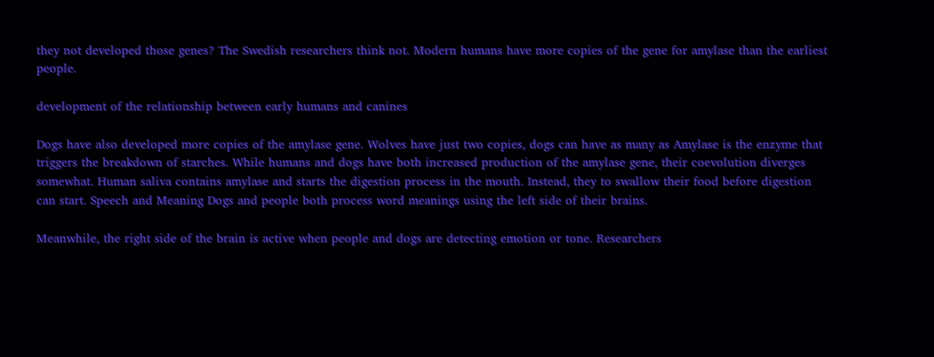they not developed those genes? The Swedish researchers think not. Modern humans have more copies of the gene for amylase than the earliest people.

development of the relationship between early humans and canines

Dogs have also developed more copies of the amylase gene. Wolves have just two copies, dogs can have as many as Amylase is the enzyme that triggers the breakdown of starches. While humans and dogs have both increased production of the amylase gene, their coevolution diverges somewhat. Human saliva contains amylase and starts the digestion process in the mouth. Instead, they to swallow their food before digestion can start. Speech and Meaning Dogs and people both process word meanings using the left side of their brains.

Meanwhile, the right side of the brain is active when people and dogs are detecting emotion or tone. Researchers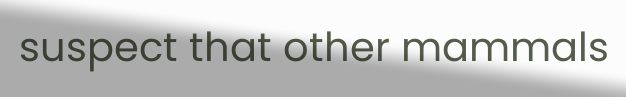suspect that other mammals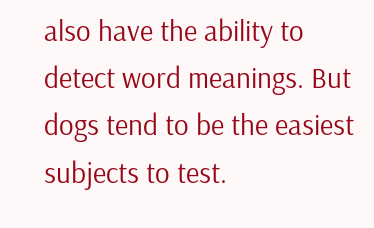also have the ability to detect word meanings. But dogs tend to be the easiest subjects to test.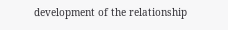development of the relationship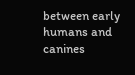between early humans and canines